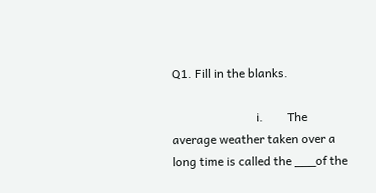Q1. Fill in the blanks.

                            i.        The average weather taken over a long time is called the ___of the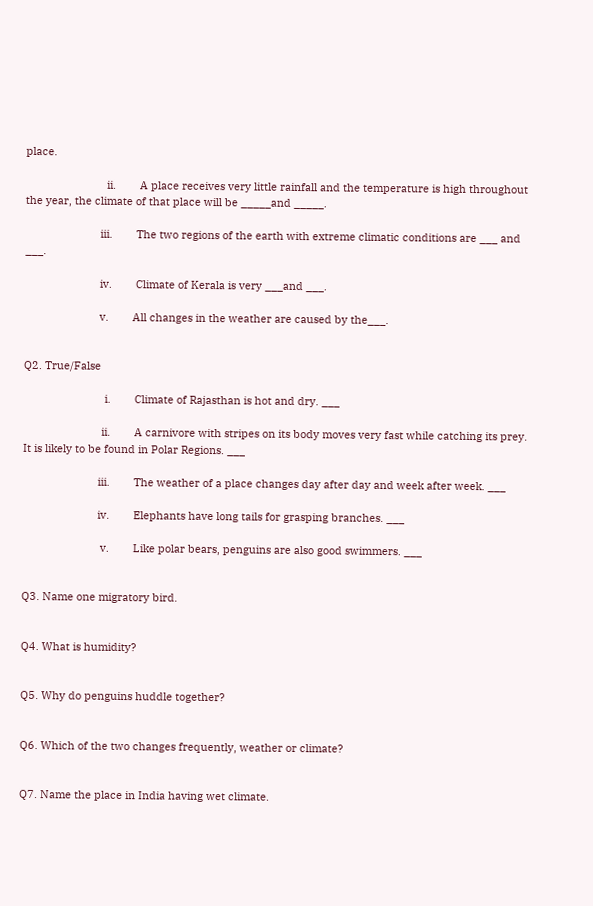place.

                           ii.        A place receives very little rainfall and the temperature is high throughout the year, the climate of that place will be _____and _____.

                         iii.        The two regions of the earth with extreme climatic conditions are ___ and ___.

                         iv.        Climate of Kerala is very ___and ___.

                         v.        All changes in the weather are caused by the___.


Q2. True/False

                           i.        Climate of Rajasthan is hot and dry. ___

                          ii.        A carnivore with stripes on its body moves very fast while catching its prey. It is likely to be found in Polar Regions. ___

                         iii.        The weather of a place changes day after day and week after week. ___

                         iv.        Elephants have long tails for grasping branches. ___

                          v.        Like polar bears, penguins are also good swimmers. ___


Q3. Name one migratory bird.


Q4. What is humidity?


Q5. Why do penguins huddle together?


Q6. Which of the two changes frequently, weather or climate?


Q7. Name the place in India having wet climate.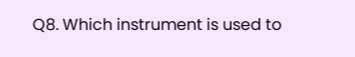Q8. Which instrument is used to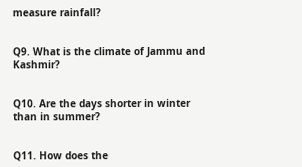measure rainfall?


Q9. What is the climate of Jammu and Kashmir?


Q10. Are the days shorter in winter than in summer?


Q11. How does the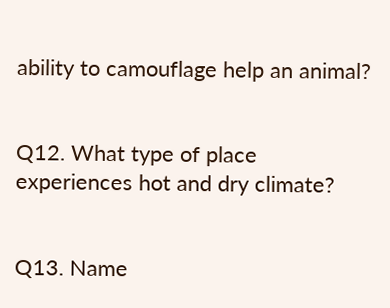ability to camouflage help an animal?


Q12. What type of place experiences hot and dry climate?


Q13. Name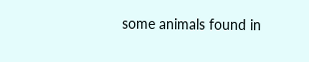some animals found in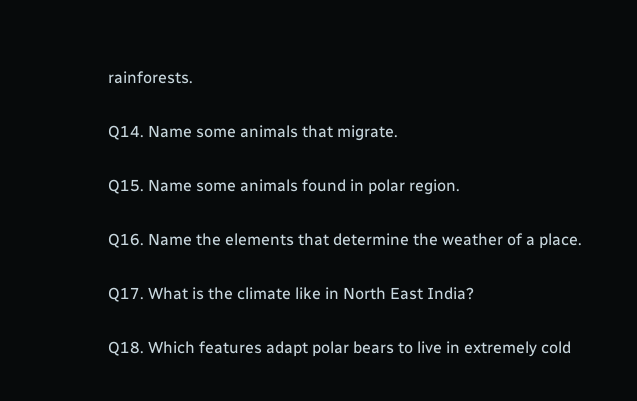rainforests.


Q14. Name some animals that migrate.


Q15. Name some animals found in polar region.


Q16. Name the elements that determine the weather of a place.


Q17. What is the climate like in North East India?


Q18. Which features adapt polar bears to live in extremely cold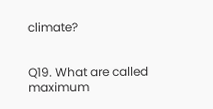climate?


Q19. What are called maximum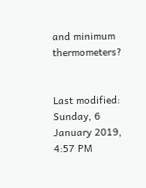and minimum thermometers?


Last modified: Sunday, 6 January 2019, 4:57 PM